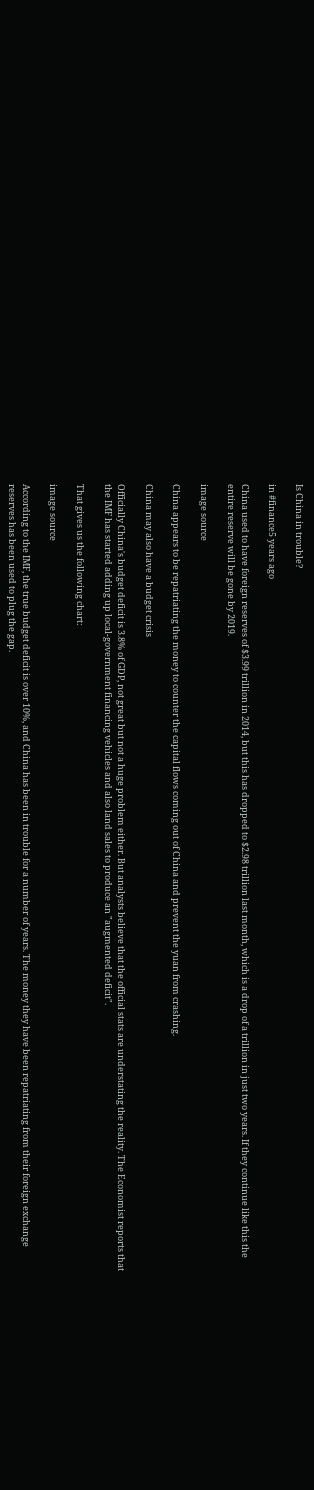Is China in trouble?

in #finance5 years ago

China used to have foreign reserves of $3.99 trillion in 2014, but this has dropped to $2.98 trillion last month, which is a drop of a trillion in just two years. If they continue like this the entire reserve will be gone by 2019.

image source

China appears to be repatriating the money to counter the capital flows coming out of China and prevent the yuan from crashing.

China may also have a budget crisis

Officially China's budget deficit is 3.8% of GDP, not great but not a huge problem either. But analysts believe that the official stats are understating the reality. The Economist reports that the IMF has started adding up local-government financing vehicles and also land sales to produce an "augmented deficit".

That gives us the following chart:

image source

According to the IMF, the true budget deficit is over 10%, and China has been in trouble for a number of years. The money they have been repatriating from their foreign exchange reserves has been used to plug the gap.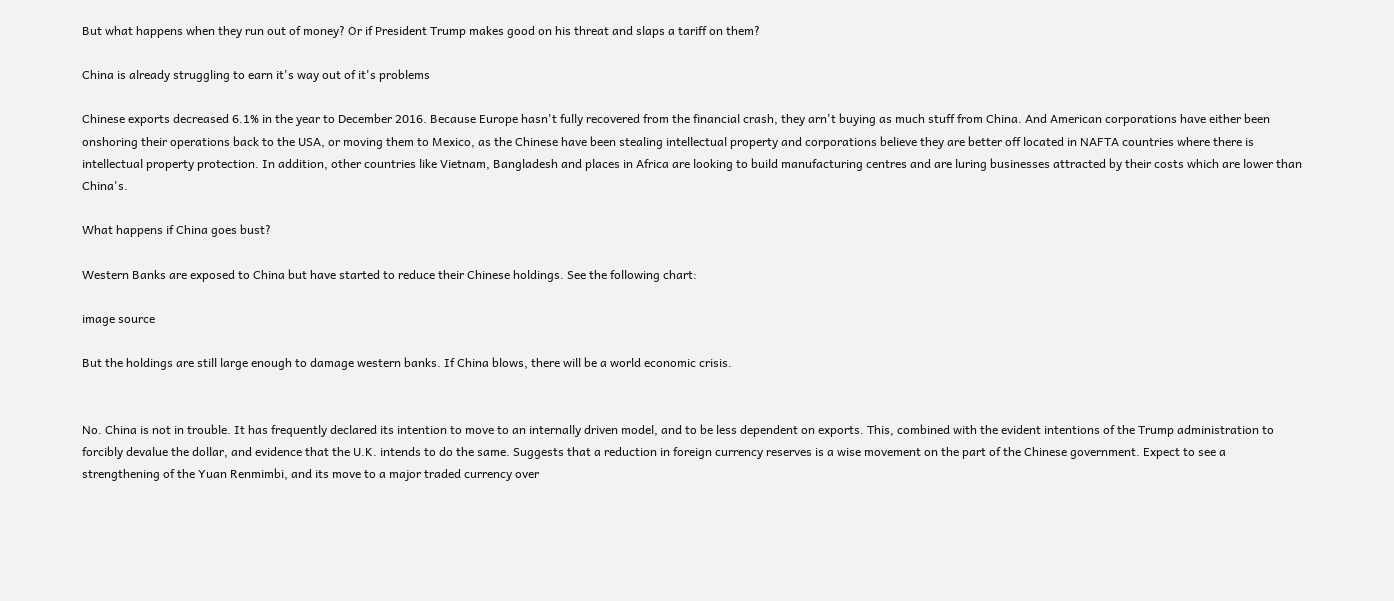But what happens when they run out of money? Or if President Trump makes good on his threat and slaps a tariff on them?

China is already struggling to earn it's way out of it's problems

Chinese exports decreased 6.1% in the year to December 2016. Because Europe hasn't fully recovered from the financial crash, they arn't buying as much stuff from China. And American corporations have either been onshoring their operations back to the USA, or moving them to Mexico, as the Chinese have been stealing intellectual property and corporations believe they are better off located in NAFTA countries where there is intellectual property protection. In addition, other countries like Vietnam, Bangladesh and places in Africa are looking to build manufacturing centres and are luring businesses attracted by their costs which are lower than China's.

What happens if China goes bust?

Western Banks are exposed to China but have started to reduce their Chinese holdings. See the following chart:

image source

But the holdings are still large enough to damage western banks. If China blows, there will be a world economic crisis.


No. China is not in trouble. It has frequently declared its intention to move to an internally driven model, and to be less dependent on exports. This, combined with the evident intentions of the Trump administration to forcibly devalue the dollar, and evidence that the U.K. intends to do the same. Suggests that a reduction in foreign currency reserves is a wise movement on the part of the Chinese government. Expect to see a strengthening of the Yuan Renmimbi, and its move to a major traded currency over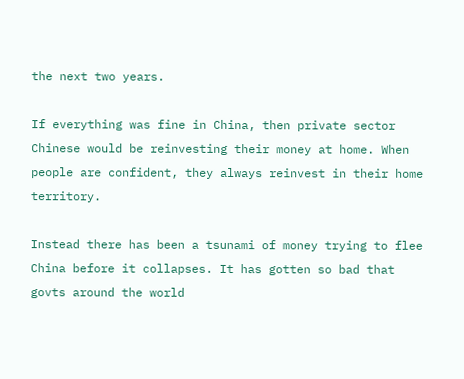the next two years.

If everything was fine in China, then private sector Chinese would be reinvesting their money at home. When people are confident, they always reinvest in their home territory.

Instead there has been a tsunami of money trying to flee China before it collapses. It has gotten so bad that govts around the world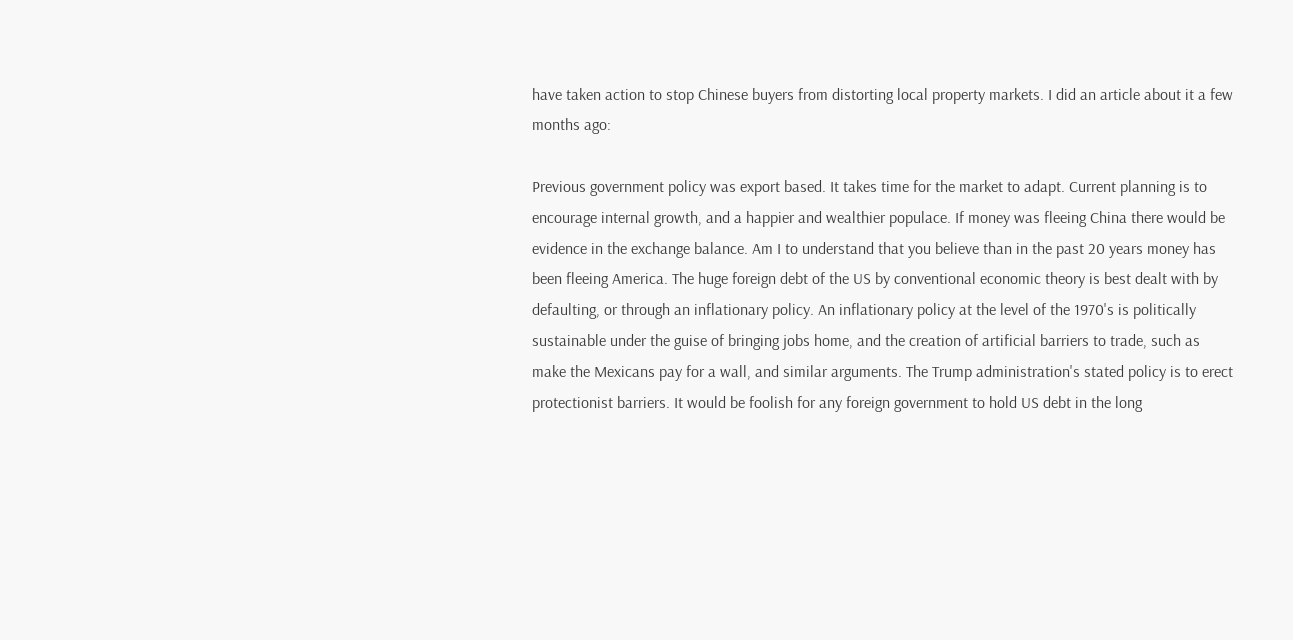have taken action to stop Chinese buyers from distorting local property markets. I did an article about it a few months ago:

Previous government policy was export based. It takes time for the market to adapt. Current planning is to encourage internal growth, and a happier and wealthier populace. If money was fleeing China there would be evidence in the exchange balance. Am I to understand that you believe than in the past 20 years money has been fleeing America. The huge foreign debt of the US by conventional economic theory is best dealt with by defaulting, or through an inflationary policy. An inflationary policy at the level of the 1970's is politically sustainable under the guise of bringing jobs home, and the creation of artificial barriers to trade, such as make the Mexicans pay for a wall, and similar arguments. The Trump administration's stated policy is to erect protectionist barriers. It would be foolish for any foreign government to hold US debt in the long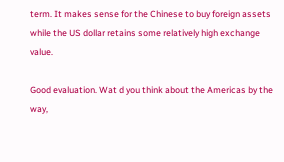term. It makes sense for the Chinese to buy foreign assets while the US dollar retains some relatively high exchange value.

Good evaluation. Wat d you think about the Americas by the way,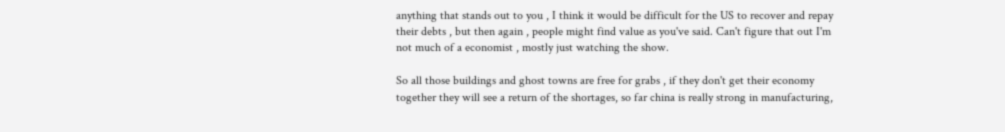anything that stands out to you , I think it would be difficult for the US to recover and repay their debts , but then again , people might find value as you've said. Can't figure that out I'm not much of a economist , mostly just watching the show.

So all those buildings and ghost towns are free for grabs , if they don't get their economy together they will see a return of the shortages, so far china is really strong in manufacturing,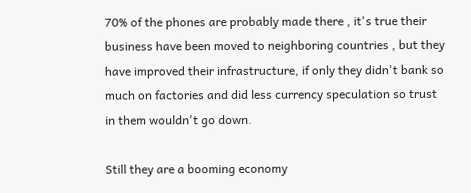70% of the phones are probably made there , it's true their business have been moved to neighboring countries , but they have improved their infrastructure, if only they didn't bank so much on factories and did less currency speculation so trust in them wouldn't go down.

Still they are a booming economy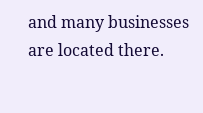and many businesses are located there.